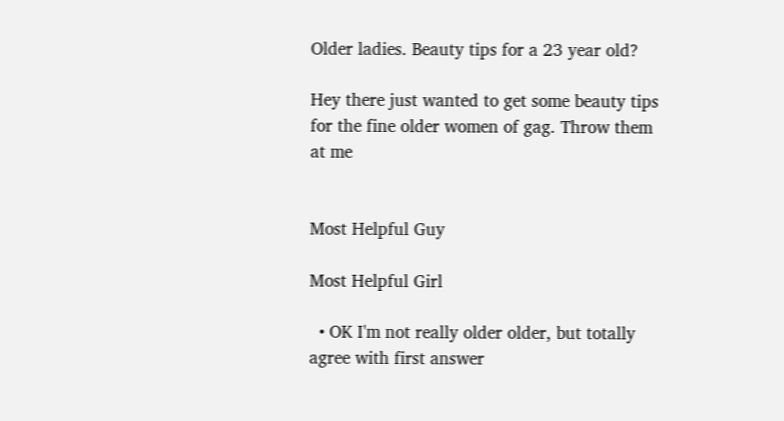Older ladies. Beauty tips for a 23 year old?

Hey there just wanted to get some beauty tips for the fine older women of gag. Throw them at me


Most Helpful Guy

Most Helpful Girl

  • OK I'm not really older older, but totally agree with first answer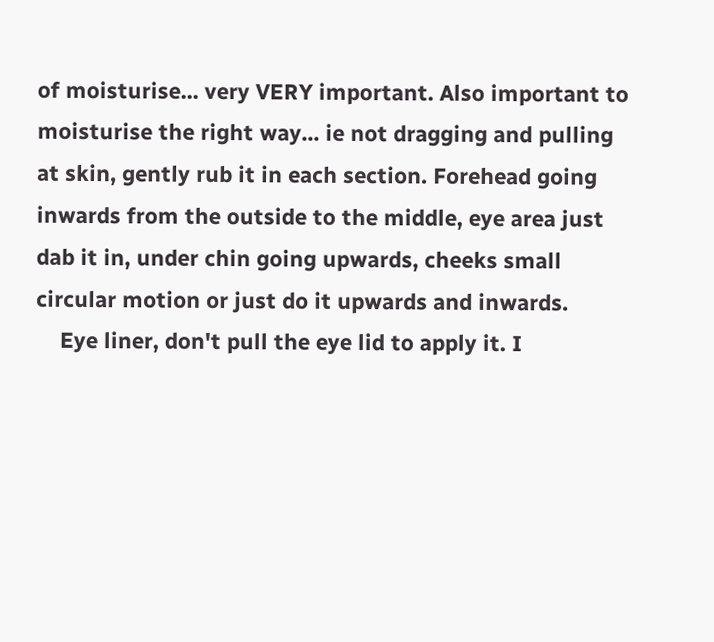of moisturise... very VERY important. Also important to moisturise the right way... ie not dragging and pulling at skin, gently rub it in each section. Forehead going inwards from the outside to the middle, eye area just dab it in, under chin going upwards, cheeks small circular motion or just do it upwards and inwards.
    Eye liner, don't pull the eye lid to apply it. I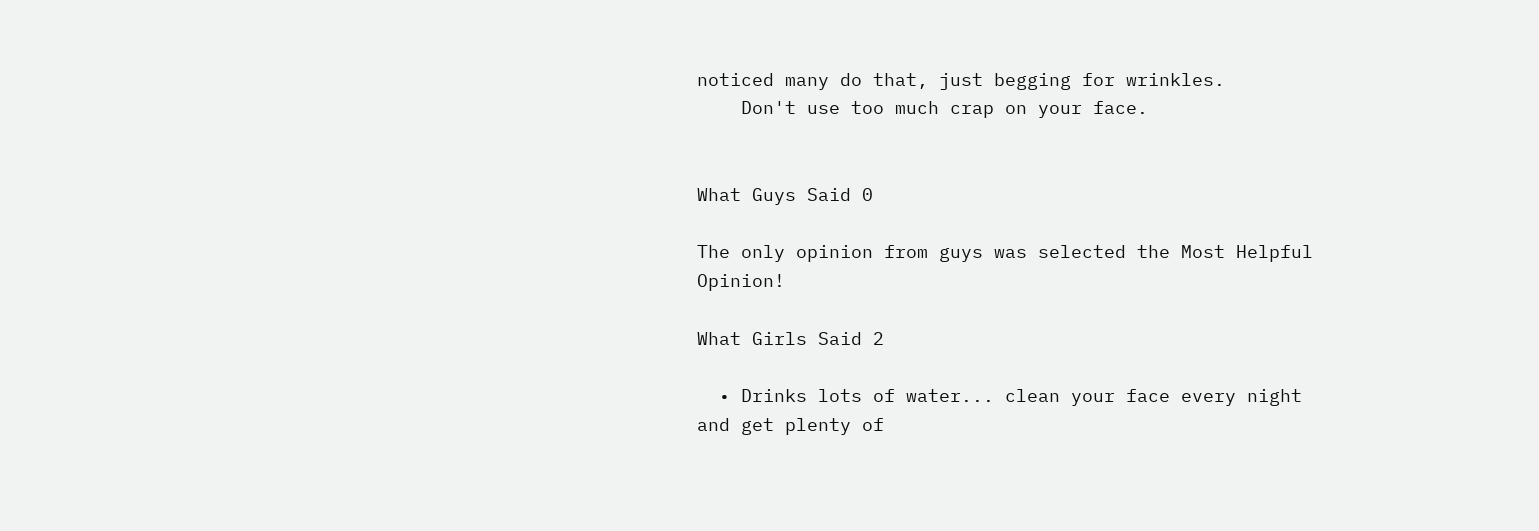noticed many do that, just begging for wrinkles.
    Don't use too much crap on your face.


What Guys Said 0

The only opinion from guys was selected the Most Helpful Opinion!

What Girls Said 2

  • Drinks lots of water... clean your face every night and get plenty of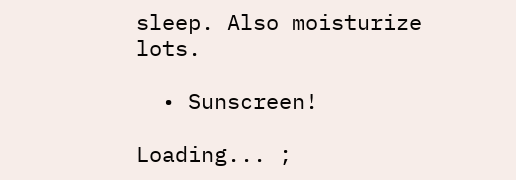sleep. Also moisturize lots.

  • Sunscreen!

Loading... ;